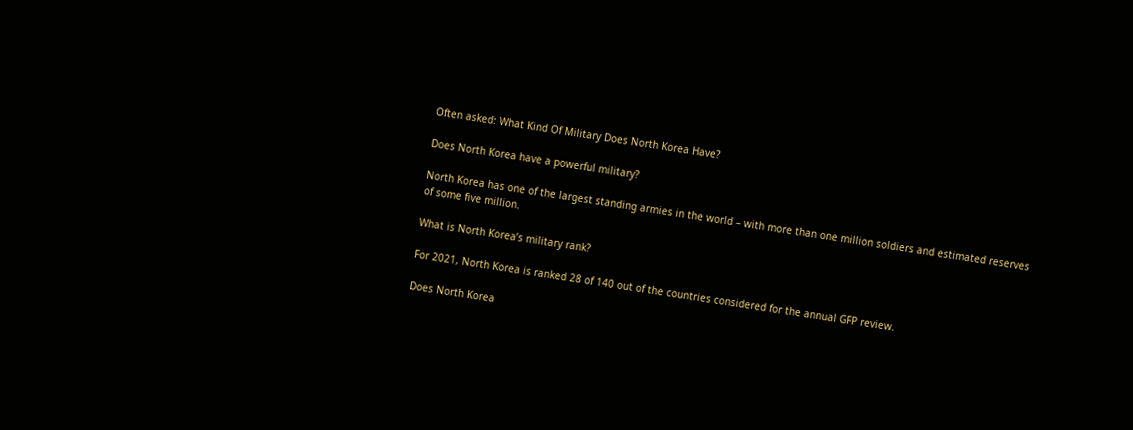Often asked: What Kind Of Military Does North Korea Have?

Does North Korea have a powerful military?

North Korea has one of the largest standing armies in the world – with more than one million soldiers and estimated reserves of some five million.

What is North Korea’s military rank?

For 2021, North Korea is ranked 28 of 140 out of the countries considered for the annual GFP review.

Does North Korea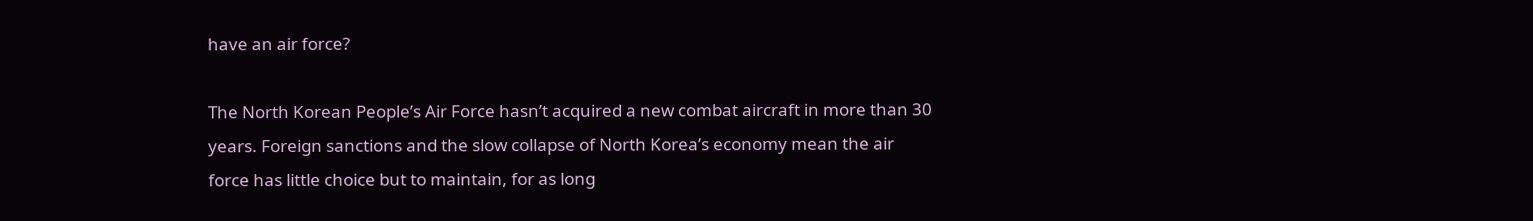have an air force?

The North Korean People’s Air Force hasn’t acquired a new combat aircraft in more than 30 years. Foreign sanctions and the slow collapse of North Korea’s economy mean the air force has little choice but to maintain, for as long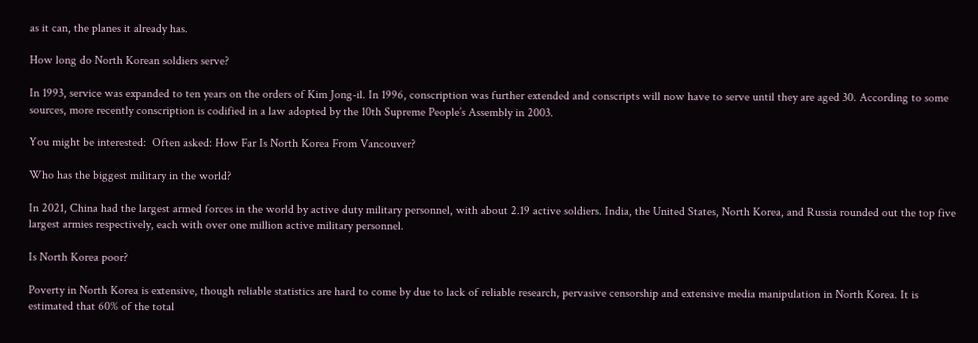as it can, the planes it already has.

How long do North Korean soldiers serve?

In 1993, service was expanded to ten years on the orders of Kim Jong-il. In 1996, conscription was further extended and conscripts will now have to serve until they are aged 30. According to some sources, more recently conscription is codified in a law adopted by the 10th Supreme People’s Assembly in 2003.

You might be interested:  Often asked: How Far Is North Korea From Vancouver?

Who has the biggest military in the world?

In 2021, China had the largest armed forces in the world by active duty military personnel, with about 2.19 active soldiers. India, the United States, North Korea, and Russia rounded out the top five largest armies respectively, each with over one million active military personnel.

Is North Korea poor?

Poverty in North Korea is extensive, though reliable statistics are hard to come by due to lack of reliable research, pervasive censorship and extensive media manipulation in North Korea. It is estimated that 60% of the total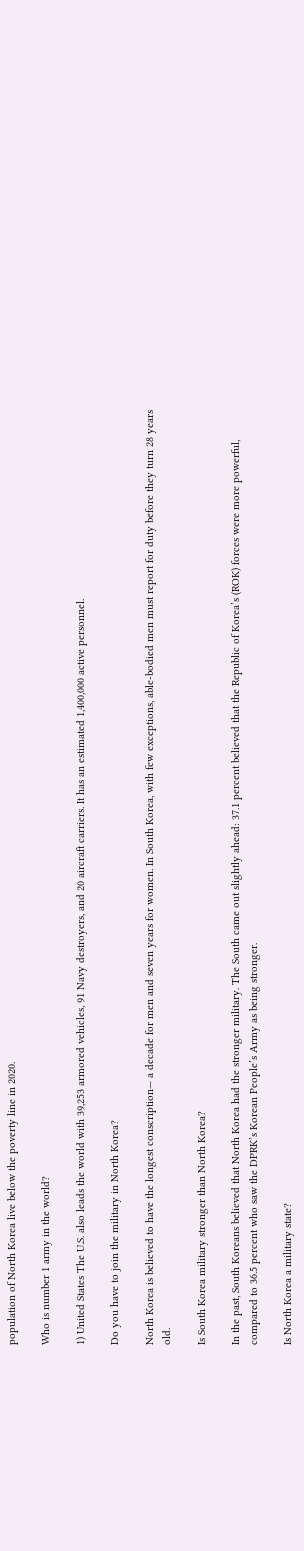population of North Korea live below the poverty line in 2020.

Who is number 1 army in the world?

1) United States The U.S. also leads the world with 39,253 armored vehicles, 91 Navy destroyers, and 20 aircraft carriers. It has an estimated 1,400,000 active personnel.

Do you have to join the military in North Korea?

North Korea is believed to have the longest conscription— a decade for men and seven years for women. In South Korea, with few exceptions, able-bodied men must report for duty before they turn 28 years old.

Is South Korea military stronger than North Korea?

In the past, South Koreans believed that North Korea had the stronger military. The South came out slightly ahead: 37.1 percent believed that the Republic of Korea’s (ROK) forces were more powerful, compared to 36.5 percent who saw the DPRK’s Korean People’s Army as being stronger.

Is North Korea a military state?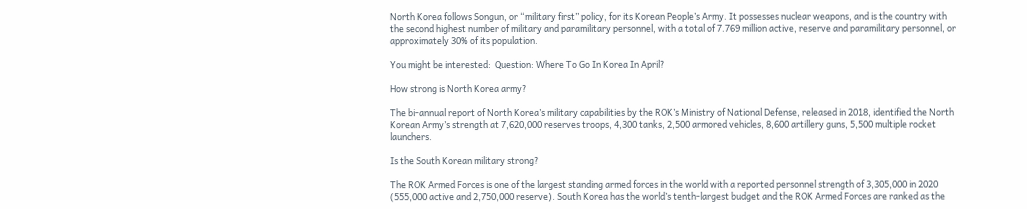North Korea follows Songun, or “military first” policy, for its Korean People’s Army. It possesses nuclear weapons, and is the country with the second highest number of military and paramilitary personnel, with a total of 7.769 million active, reserve and paramilitary personnel, or approximately 30% of its population.

You might be interested:  Question: Where To Go In Korea In April?

How strong is North Korea army?

The bi-annual report of North Korea’s military capabilities by the ROK’s Ministry of National Defense, released in 2018, identified the North Korean Army’s strength at 7,620,000 reserves troops, 4,300 tanks, 2,500 armored vehicles, 8,600 artillery guns, 5,500 multiple rocket launchers.

Is the South Korean military strong?

The ROK Armed Forces is one of the largest standing armed forces in the world with a reported personnel strength of 3,305,000 in 2020 (555,000 active and 2,750,000 reserve). South Korea has the world’s tenth-largest budget and the ROK Armed Forces are ranked as the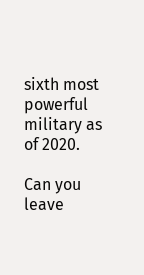sixth most powerful military as of 2020.

Can you leave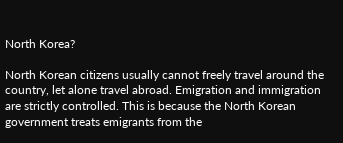North Korea?

North Korean citizens usually cannot freely travel around the country, let alone travel abroad. Emigration and immigration are strictly controlled. This is because the North Korean government treats emigrants from the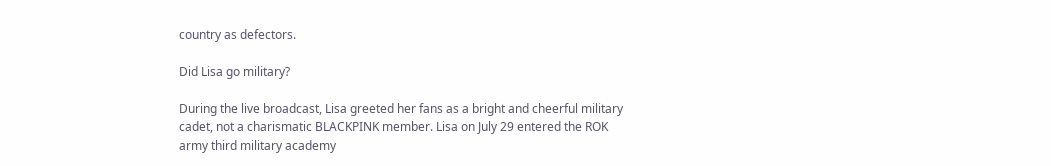country as defectors.

Did Lisa go military?

During the live broadcast, Lisa greeted her fans as a bright and cheerful military cadet, not a charismatic BLACKPINK member. Lisa on July 29 entered the ROK army third military academy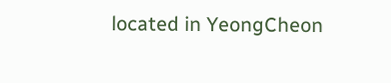located in YeongCheon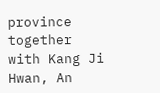province together with Kang Ji Hwan, An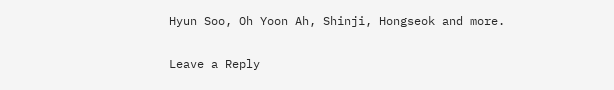Hyun Soo, Oh Yoon Ah, Shinji, Hongseok and more.

Leave a Reply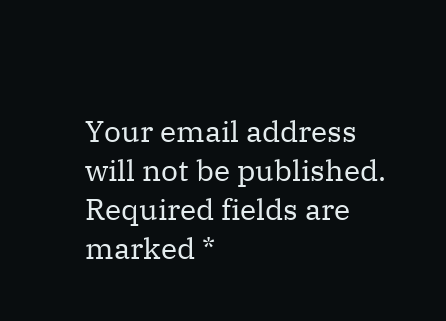Your email address will not be published. Required fields are marked *